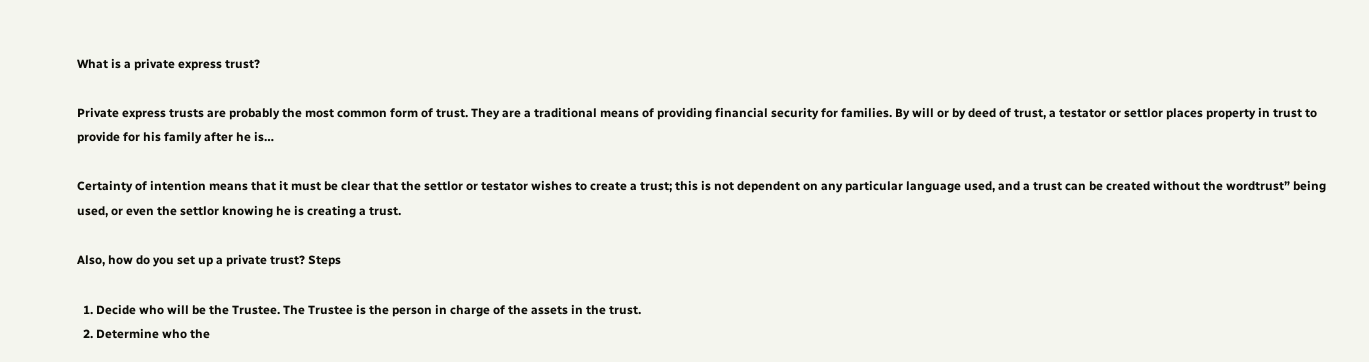What is a private express trust?

Private express trusts are probably the most common form of trust. They are a traditional means of providing financial security for families. By will or by deed of trust, a testator or settlor places property in trust to provide for his family after he is…

Certainty of intention means that it must be clear that the settlor or testator wishes to create a trust; this is not dependent on any particular language used, and a trust can be created without the wordtrust” being used, or even the settlor knowing he is creating a trust.

Also, how do you set up a private trust? Steps

  1. Decide who will be the Trustee. The Trustee is the person in charge of the assets in the trust.
  2. Determine who the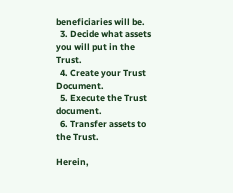beneficiaries will be.
  3. Decide what assets you will put in the Trust.
  4. Create your Trust Document.
  5. Execute the Trust document.
  6. Transfer assets to the Trust.

Herein,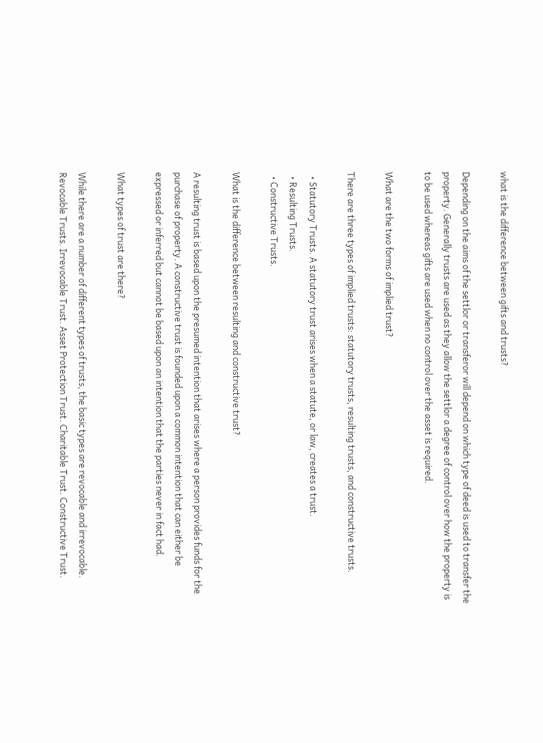what is the difference between gifts and trusts?

Depending on the aims of the settlor or transferor will depend on which type of deed is used to transfer the property. Generally trusts are used as they allow the settlor a degree of control over how the property is to be used whereas gifts are used when no control over the asset is required.

What are the two forms of implied trust?

There are three types of implied trusts: statutory trusts, resulting trusts, and constructive trusts.

  • Statutory Trusts. A statutory trust arises when a statute, or law, creates a trust.
  • Resulting Trusts.
  • Constructive Trusts.

What is the difference between resulting and constructive trust?

A resulting trust is based upon the presumed intention that arises where a person provides funds for the purchase of property. A constructive trust is founded upon a common intention that can either be expressed or inferred but cannot be based upon an intention that the parties never in fact had.

What types of trust are there?

While there are a number of different types of trusts, the basic types are revocable and irrevocable. Revocable Trusts. Irrevocable Trust. Asset Protection Trust. Charitable Trust. Constructive Trust.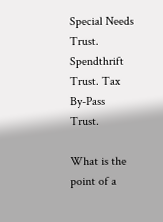Special Needs Trust. Spendthrift Trust. Tax By-Pass Trust.

What is the point of a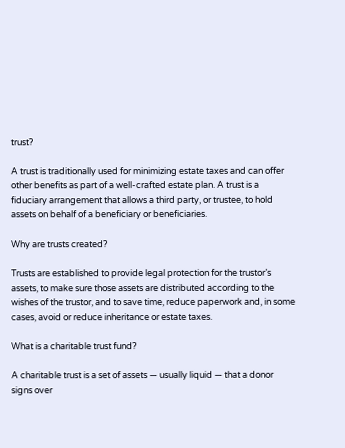trust?

A trust is traditionally used for minimizing estate taxes and can offer other benefits as part of a well-crafted estate plan. A trust is a fiduciary arrangement that allows a third party, or trustee, to hold assets on behalf of a beneficiary or beneficiaries.

Why are trusts created?

Trusts are established to provide legal protection for the trustor’s assets, to make sure those assets are distributed according to the wishes of the trustor, and to save time, reduce paperwork and, in some cases, avoid or reduce inheritance or estate taxes.

What is a charitable trust fund?

A charitable trust is a set of assets — usually liquid — that a donor signs over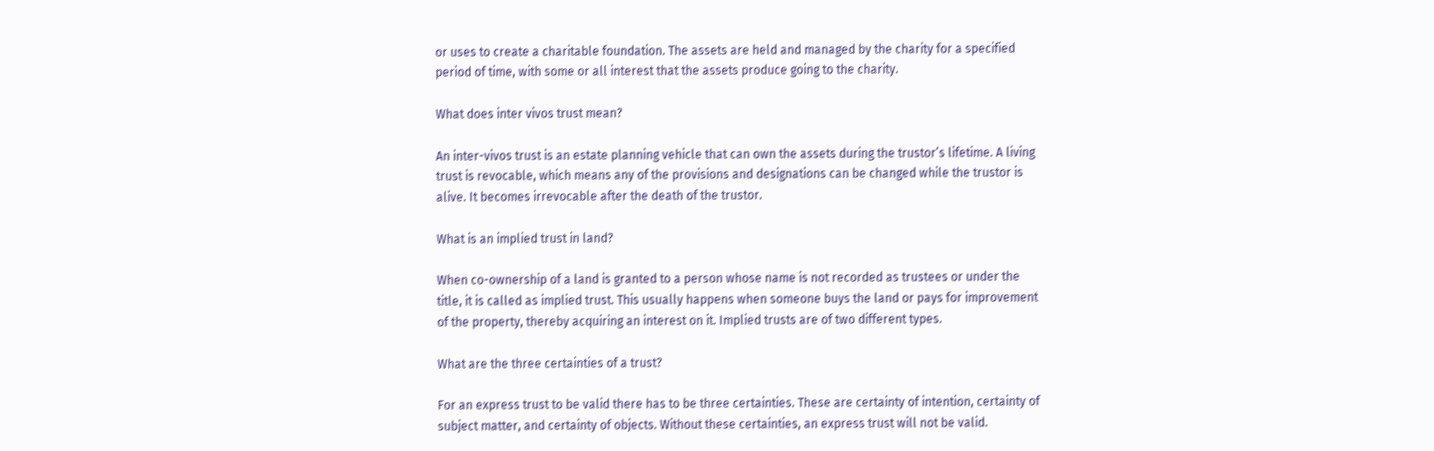or uses to create a charitable foundation. The assets are held and managed by the charity for a specified period of time, with some or all interest that the assets produce going to the charity.

What does inter vivos trust mean?

An inter-vivos trust is an estate planning vehicle that can own the assets during the trustor’s lifetime. A living trust is revocable, which means any of the provisions and designations can be changed while the trustor is alive. It becomes irrevocable after the death of the trustor.

What is an implied trust in land?

When co-ownership of a land is granted to a person whose name is not recorded as trustees or under the title, it is called as implied trust. This usually happens when someone buys the land or pays for improvement of the property, thereby acquiring an interest on it. Implied trusts are of two different types.

What are the three certainties of a trust?

For an express trust to be valid there has to be three certainties. These are certainty of intention, certainty of subject matter, and certainty of objects. Without these certainties, an express trust will not be valid.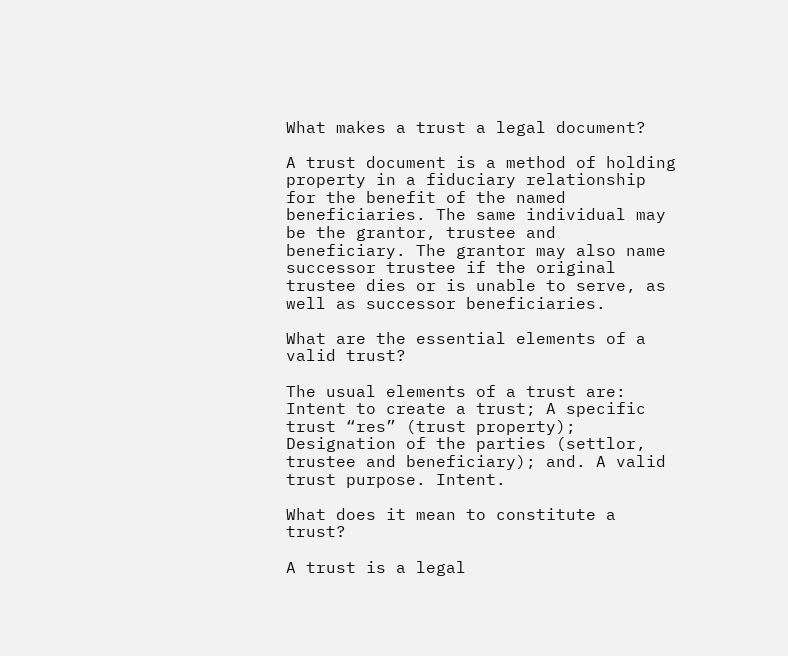What makes a trust a legal document?

A trust document is a method of holding property in a fiduciary relationship for the benefit of the named beneficiaries. The same individual may be the grantor, trustee and beneficiary. The grantor may also name successor trustee if the original trustee dies or is unable to serve, as well as successor beneficiaries.

What are the essential elements of a valid trust?

The usual elements of a trust are: Intent to create a trust; A specific trust “res” (trust property); Designation of the parties (settlor, trustee and beneficiary); and. A valid trust purpose. Intent.

What does it mean to constitute a trust?

A trust is a legal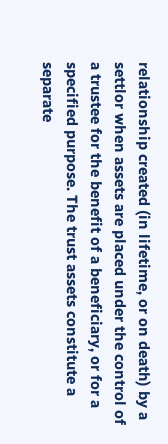relationship created (in lifetime, or on death) by a settlor when assets are placed under the control of a trustee for the benefit of a beneficiary, or for a specified purpose. The trust assets constitute a separate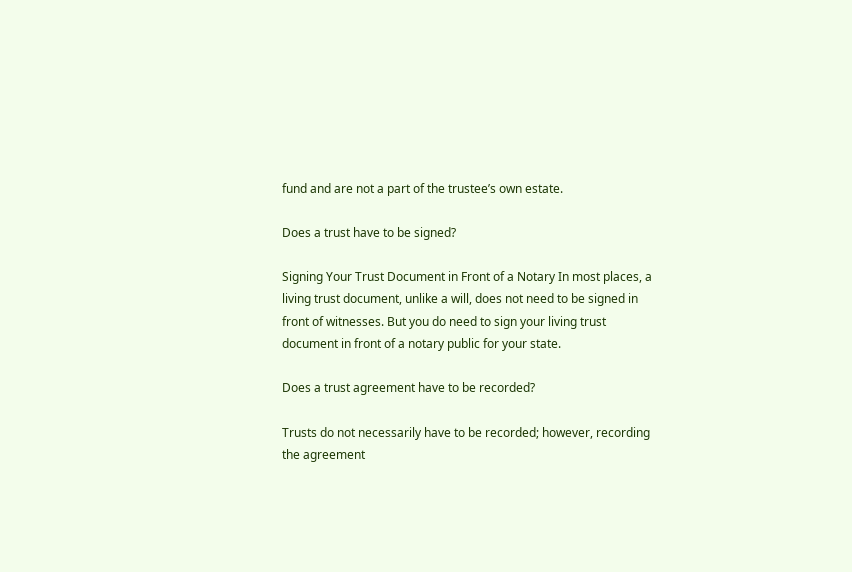fund and are not a part of the trustee’s own estate.

Does a trust have to be signed?

Signing Your Trust Document in Front of a Notary In most places, a living trust document, unlike a will, does not need to be signed in front of witnesses. But you do need to sign your living trust document in front of a notary public for your state.

Does a trust agreement have to be recorded?

Trusts do not necessarily have to be recorded; however, recording the agreement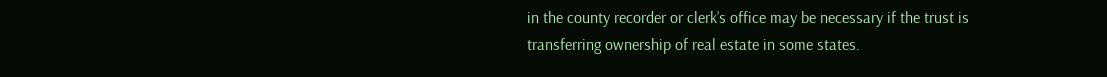in the county recorder or clerk’s office may be necessary if the trust is transferring ownership of real estate in some states.